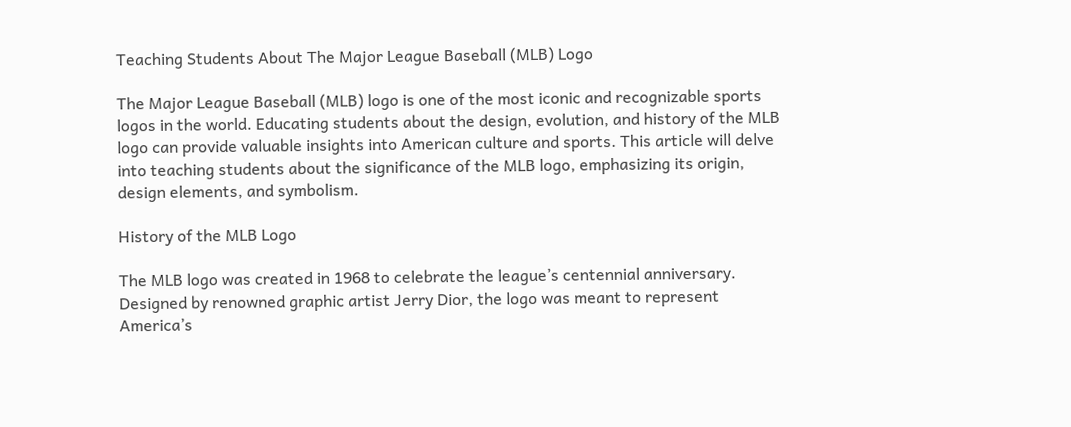Teaching Students About The Major League Baseball (MLB) Logo

The Major League Baseball (MLB) logo is one of the most iconic and recognizable sports logos in the world. Educating students about the design, evolution, and history of the MLB logo can provide valuable insights into American culture and sports. This article will delve into teaching students about the significance of the MLB logo, emphasizing its origin, design elements, and symbolism.

History of the MLB Logo

The MLB logo was created in 1968 to celebrate the league’s centennial anniversary. Designed by renowned graphic artist Jerry Dior, the logo was meant to represent America’s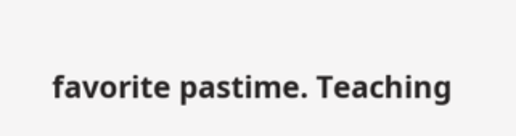favorite pastime. Teaching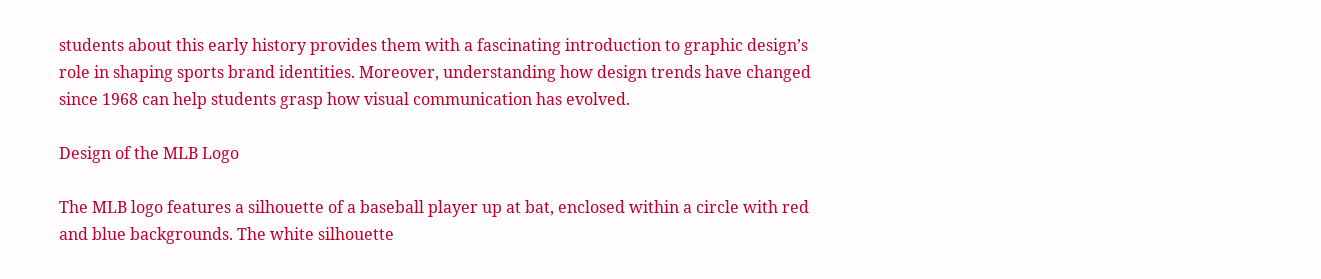students about this early history provides them with a fascinating introduction to graphic design’s role in shaping sports brand identities. Moreover, understanding how design trends have changed since 1968 can help students grasp how visual communication has evolved.

Design of the MLB Logo

The MLB logo features a silhouette of a baseball player up at bat, enclosed within a circle with red and blue backgrounds. The white silhouette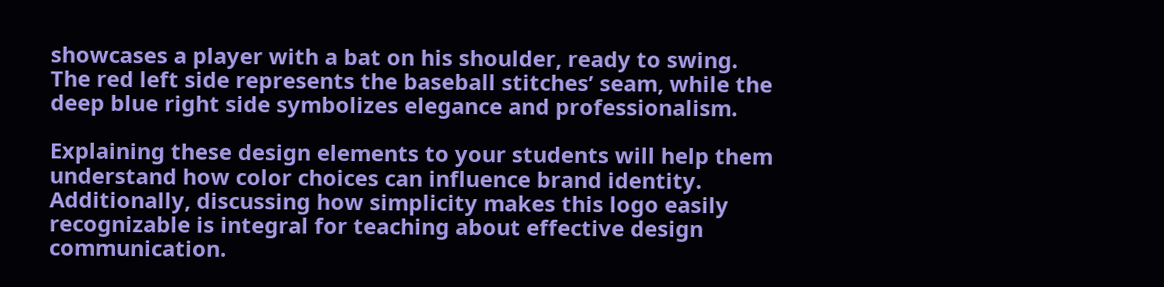showcases a player with a bat on his shoulder, ready to swing. The red left side represents the baseball stitches’ seam, while the deep blue right side symbolizes elegance and professionalism.

Explaining these design elements to your students will help them understand how color choices can influence brand identity. Additionally, discussing how simplicity makes this logo easily recognizable is integral for teaching about effective design communication.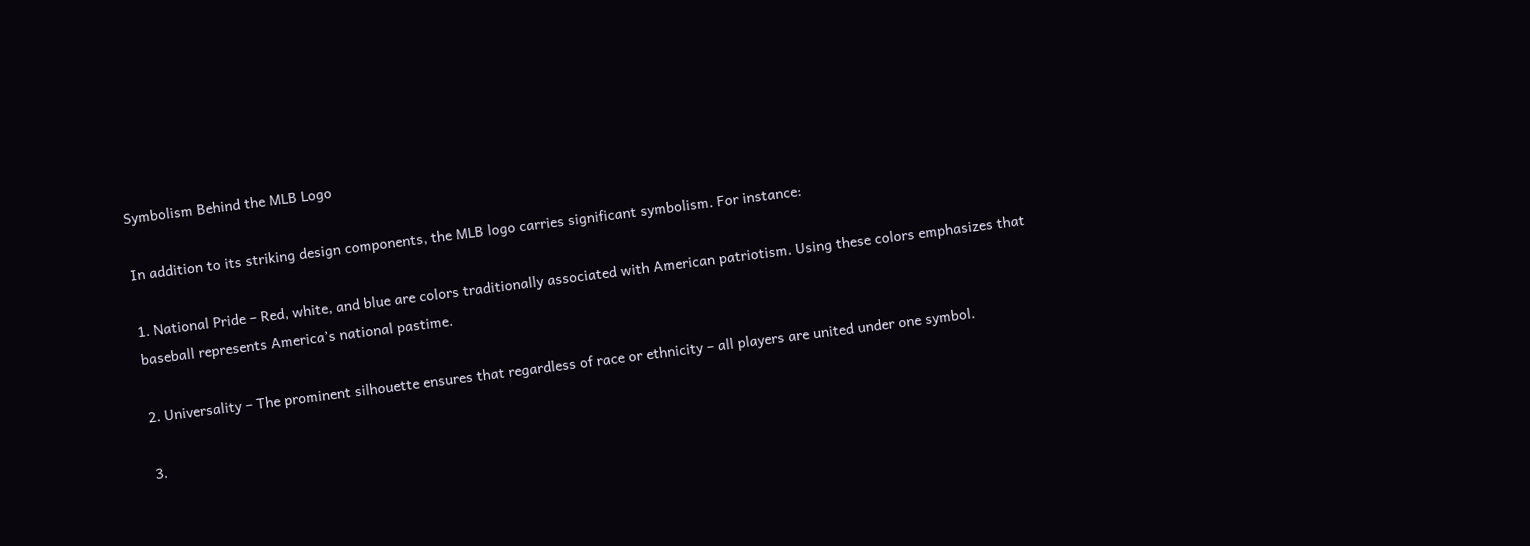Symbolism Behind the MLB Logo

In addition to its striking design components, the MLB logo carries significant symbolism. For instance:

1. National Pride – Red, white, and blue are colors traditionally associated with American patriotism. Using these colors emphasizes that baseball represents America’s national pastime.

2. Universality – The prominent silhouette ensures that regardless of race or ethnicity – all players are united under one symbol.

3.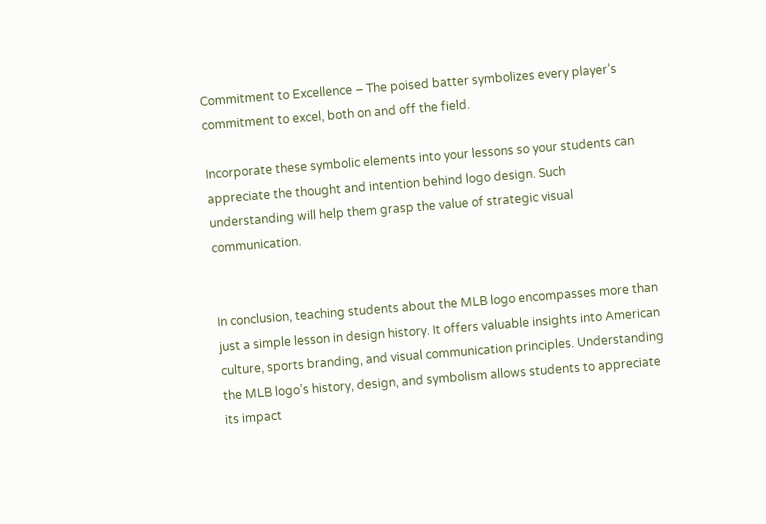Commitment to Excellence – The poised batter symbolizes every player’s commitment to excel, both on and off the field.

Incorporate these symbolic elements into your lessons so your students can appreciate the thought and intention behind logo design. Such understanding will help them grasp the value of strategic visual communication.


In conclusion, teaching students about the MLB logo encompasses more than just a simple lesson in design history. It offers valuable insights into American culture, sports branding, and visual communication principles. Understanding the MLB logo’s history, design, and symbolism allows students to appreciate its impact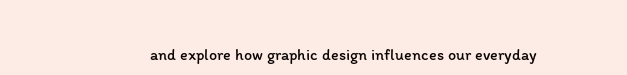and explore how graphic design influences our everyday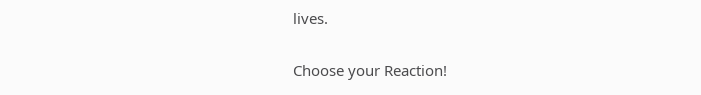lives.

Choose your Reaction!